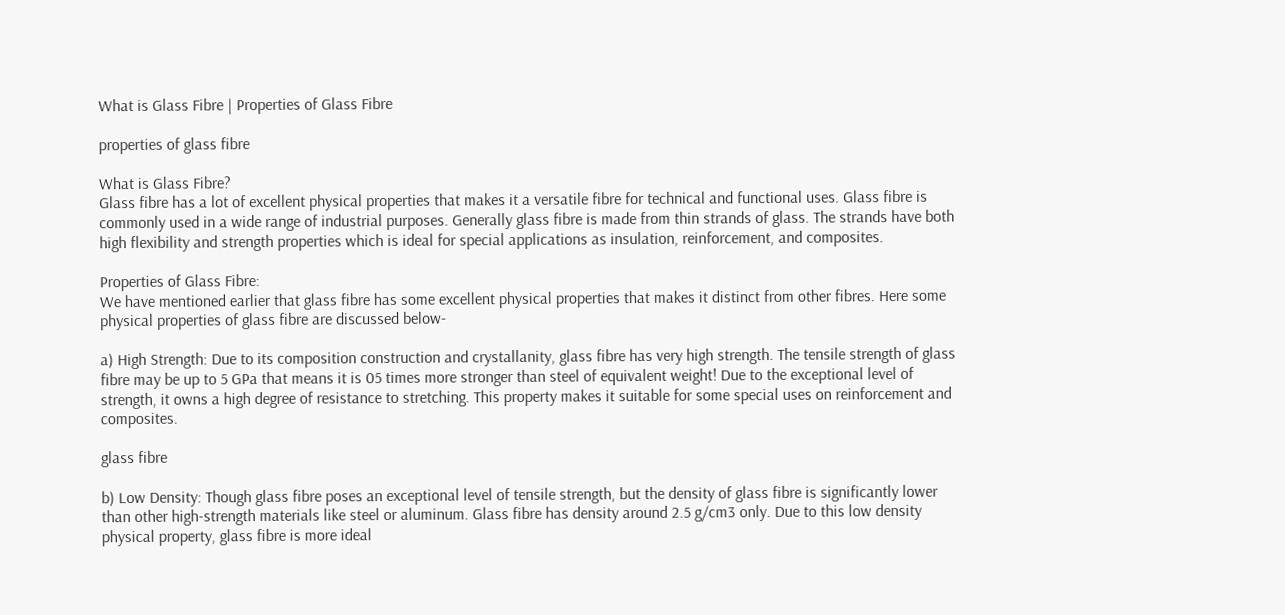What is Glass Fibre | Properties of Glass Fibre

properties of glass fibre

What is Glass Fibre?
Glass fibre has a lot of excellent physical properties that makes it a versatile fibre for technical and functional uses. Glass fibre is commonly used in a wide range of industrial purposes. Generally glass fibre is made from thin strands of glass. The strands have both high flexibility and strength properties which is ideal for special applications as insulation, reinforcement, and composites.

Properties of Glass Fibre:
We have mentioned earlier that glass fibre has some excellent physical properties that makes it distinct from other fibres. Here some physical properties of glass fibre are discussed below-

a) High Strength: Due to its composition construction and crystallanity, glass fibre has very high strength. The tensile strength of glass fibre may be up to 5 GPa that means it is 05 times more stronger than steel of equivalent weight! Due to the exceptional level of strength, it owns a high degree of resistance to stretching. This property makes it suitable for some special uses on reinforcement and composites.

glass fibre

b) Low Density: Though glass fibre poses an exceptional level of tensile strength, but the density of glass fibre is significantly lower than other high-strength materials like steel or aluminum. Glass fibre has density around 2.5 g/cm3 only. Due to this low density physical property, glass fibre is more ideal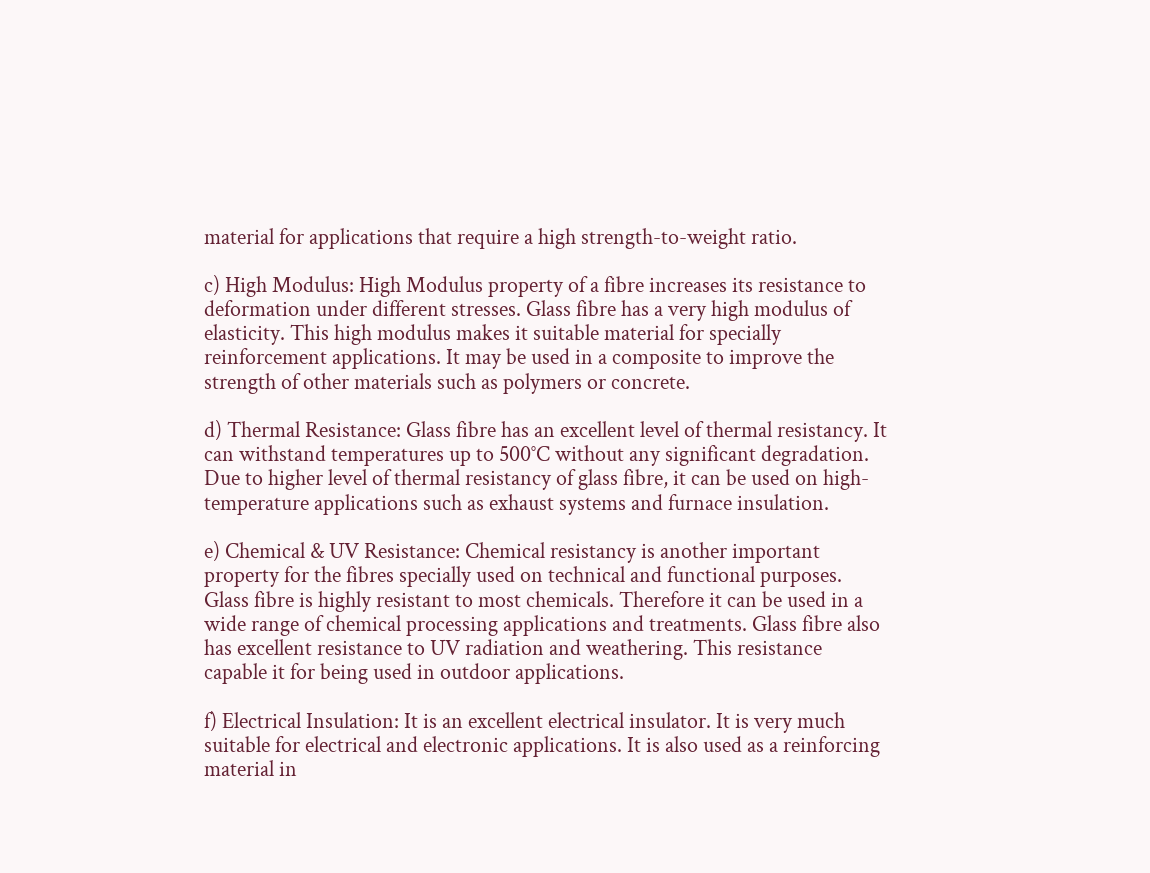material for applications that require a high strength-to-weight ratio.

c) High Modulus: High Modulus property of a fibre increases its resistance to deformation under different stresses. Glass fibre has a very high modulus of elasticity. This high modulus makes it suitable material for specially reinforcement applications. It may be used in a composite to improve the strength of other materials such as polymers or concrete.

d) Thermal Resistance: Glass fibre has an excellent level of thermal resistancy. It can withstand temperatures up to 500°C without any significant degradation. Due to higher level of thermal resistancy of glass fibre, it can be used on high-temperature applications such as exhaust systems and furnace insulation.

e) Chemical & UV Resistance: Chemical resistancy is another important property for the fibres specially used on technical and functional purposes. Glass fibre is highly resistant to most chemicals. Therefore it can be used in a wide range of chemical processing applications and treatments. Glass fibre also has excellent resistance to UV radiation and weathering. This resistance capable it for being used in outdoor applications.

f) Electrical Insulation: It is an excellent electrical insulator. It is very much suitable for electrical and electronic applications. It is also used as a reinforcing material in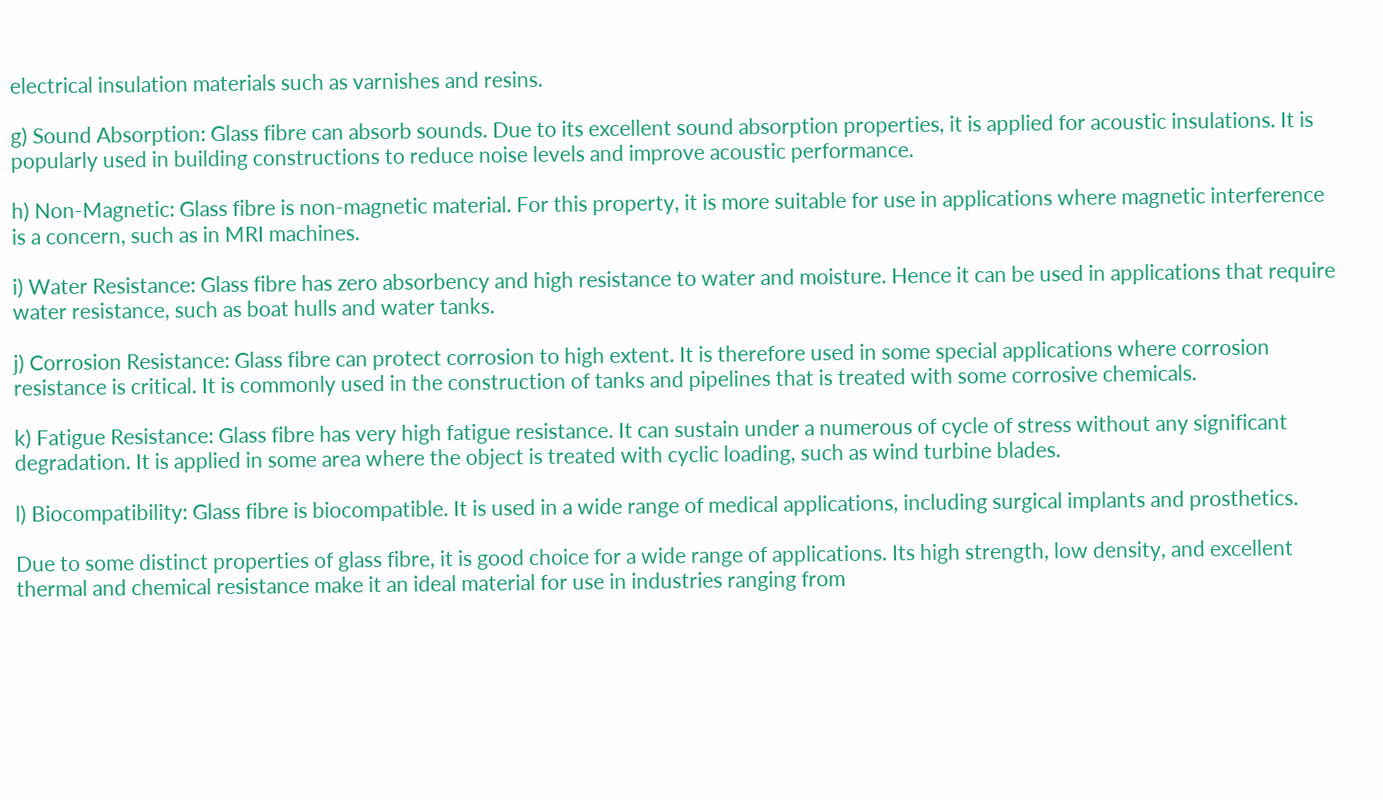electrical insulation materials such as varnishes and resins.

g) Sound Absorption: Glass fibre can absorb sounds. Due to its excellent sound absorption properties, it is applied for acoustic insulations. It is popularly used in building constructions to reduce noise levels and improve acoustic performance.

h) Non-Magnetic: Glass fibre is non-magnetic material. For this property, it is more suitable for use in applications where magnetic interference is a concern, such as in MRI machines.

i) Water Resistance: Glass fibre has zero absorbency and high resistance to water and moisture. Hence it can be used in applications that require water resistance, such as boat hulls and water tanks.

j) Corrosion Resistance: Glass fibre can protect corrosion to high extent. It is therefore used in some special applications where corrosion resistance is critical. It is commonly used in the construction of tanks and pipelines that is treated with some corrosive chemicals.

k) Fatigue Resistance: Glass fibre has very high fatigue resistance. It can sustain under a numerous of cycle of stress without any significant degradation. It is applied in some area where the object is treated with cyclic loading, such as wind turbine blades.

l) Biocompatibility: Glass fibre is biocompatible. It is used in a wide range of medical applications, including surgical implants and prosthetics.

Due to some distinct properties of glass fibre, it is good choice for a wide range of applications. Its high strength, low density, and excellent thermal and chemical resistance make it an ideal material for use in industries ranging from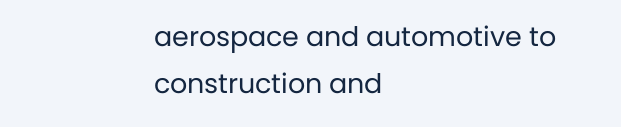aerospace and automotive to construction and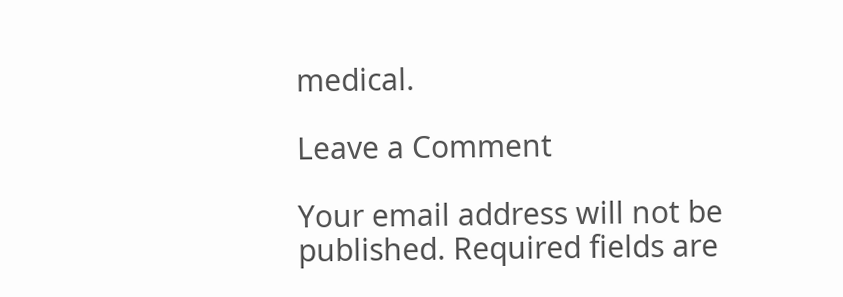medical.

Leave a Comment

Your email address will not be published. Required fields are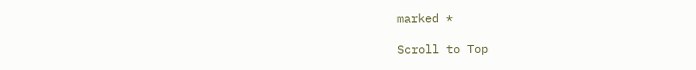marked *

Scroll to Top